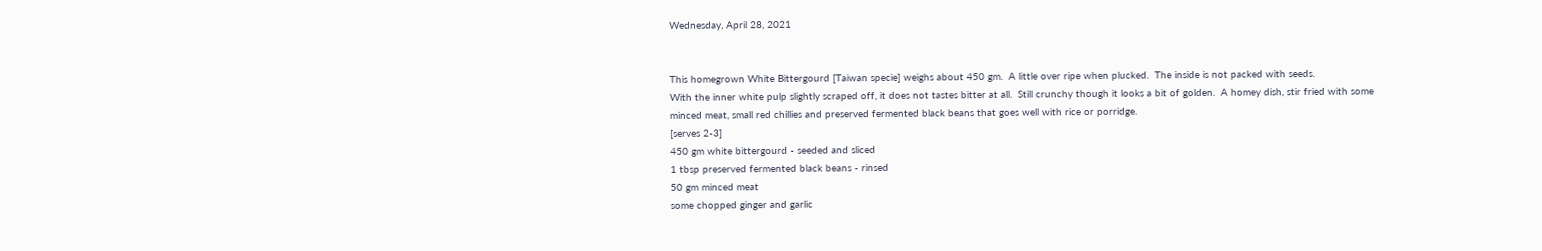Wednesday, April 28, 2021


This homegrown White Bittergourd [Taiwan specie] weighs about 450 gm.  A little over ripe when plucked.  The inside is not packed with seeds.
With the inner white pulp slightly scraped off, it does not tastes bitter at all.  Still crunchy though it looks a bit of golden.  A homey dish, stir fried with some minced meat, small red chillies and preserved fermented black beans that goes well with rice or porridge.
[serves 2-3]
450 gm white bittergourd - seeded and sliced
1 tbsp preserved fermented black beans - rinsed
50 gm minced meat
some chopped ginger and garlic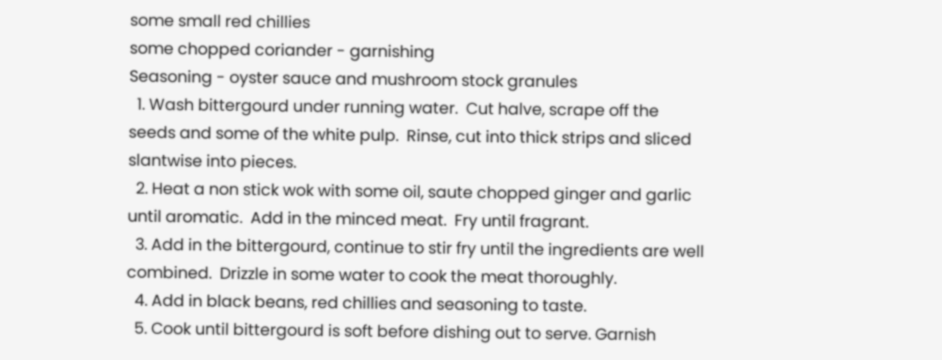some small red chillies
some chopped coriander - garnishing
Seasoning - oyster sauce and mushroom stock granules
  1. Wash bittergourd under running water.  Cut halve, scrape off the seeds and some of the white pulp.  Rinse, cut into thick strips and sliced slantwise into pieces.
  2. Heat a non stick wok with some oil, saute chopped ginger and garlic until aromatic.  Add in the minced meat.  Fry until fragrant.
  3. Add in the bittergourd, continue to stir fry until the ingredients are well combined.  Drizzle in some water to cook the meat thoroughly.
  4. Add in black beans, red chillies and seasoning to taste.
  5. Cook until bittergourd is soft before dishing out to serve. Garnish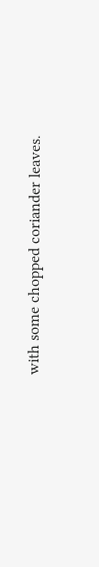with some chopped coriander leaves.